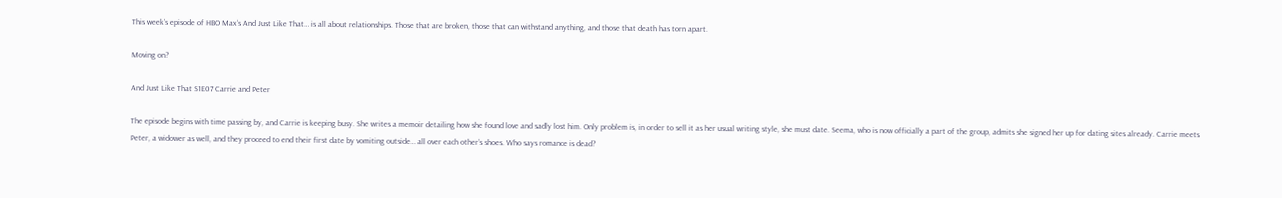This week’s episode of HBO Max‘s And Just Like That… is all about relationships. Those that are broken, those that can withstand anything, and those that death has torn apart.

Moving on?

And Just Like That S1E07 Carrie and Peter

The episode begins with time passing by, and Carrie is keeping busy. She writes a memoir detailing how she found love and sadly lost him. Only problem is, in order to sell it as her usual writing style, she must date. Seema, who is now officially a part of the group, admits she signed her up for dating sites already. Carrie meets Peter, a widower as well, and they proceed to end their first date by vomiting outside… all over each other’s shoes. Who says romance is dead?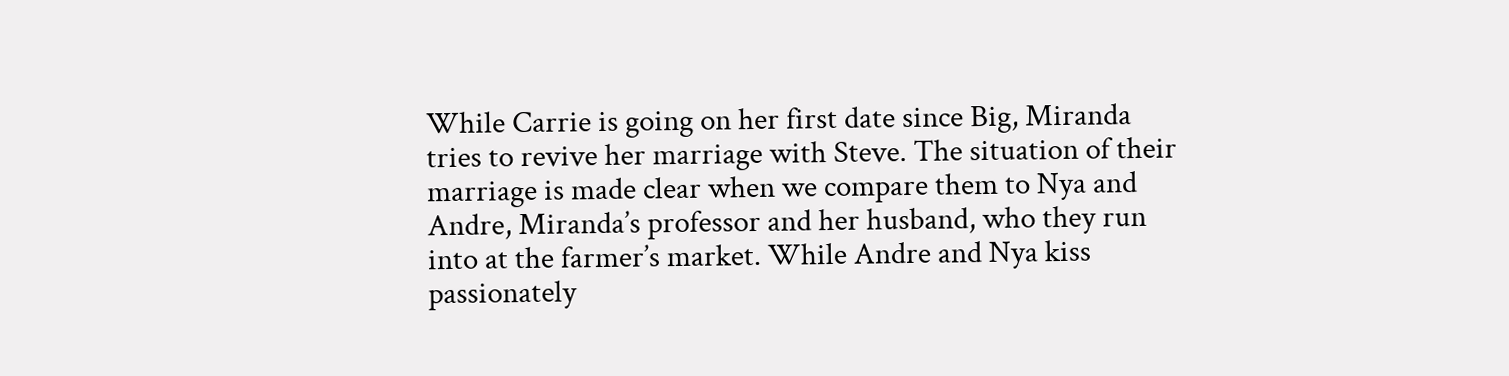While Carrie is going on her first date since Big, Miranda tries to revive her marriage with Steve. The situation of their marriage is made clear when we compare them to Nya and Andre, Miranda’s professor and her husband, who they run into at the farmer’s market. While Andre and Nya kiss passionately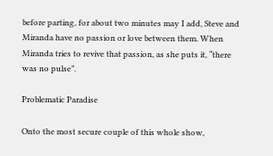before parting, for about two minutes may I add, Steve and Miranda have no passion or love between them. When Miranda tries to revive that passion, as she puts it, “there was no pulse”.

Problematic Paradise

Onto the most secure couple of this whole show,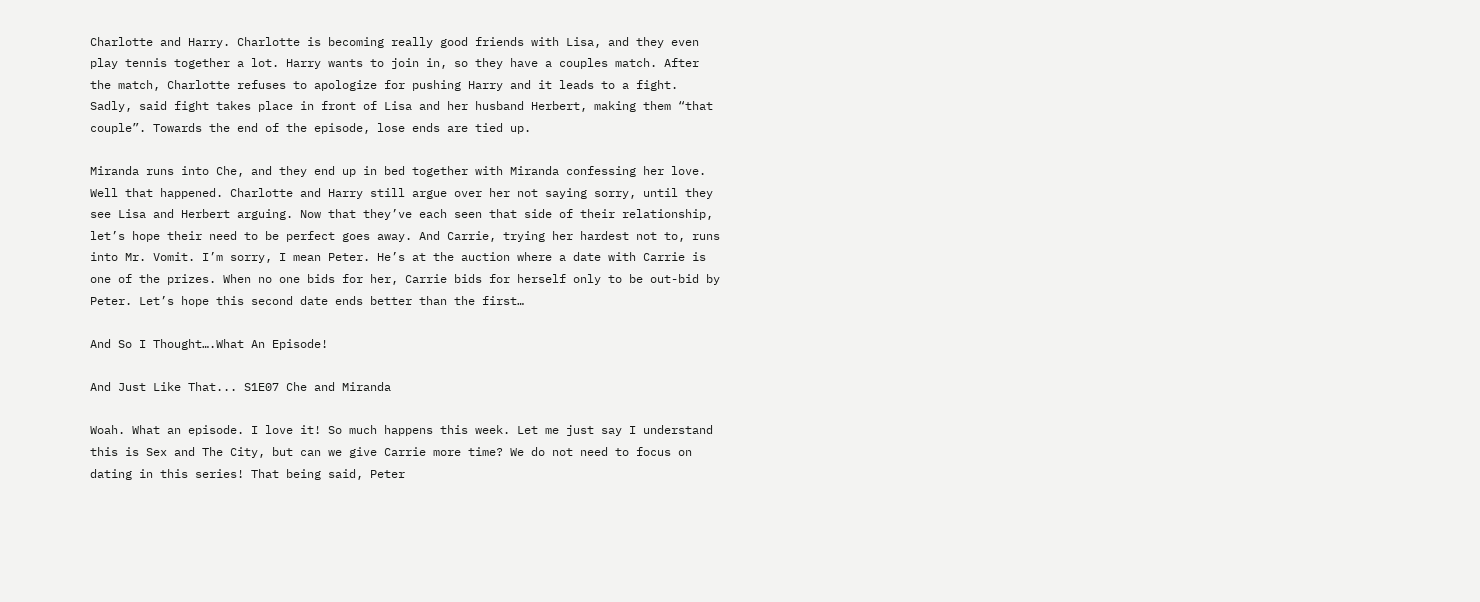Charlotte and Harry. Charlotte is becoming really good friends with Lisa, and they even play tennis together a lot. Harry wants to join in, so they have a couples match. After the match, Charlotte refuses to apologize for pushing Harry and it leads to a fight. Sadly, said fight takes place in front of Lisa and her husband Herbert, making them “that couple”. Towards the end of the episode, lose ends are tied up.

Miranda runs into Che, and they end up in bed together with Miranda confessing her love. Well that happened. Charlotte and Harry still argue over her not saying sorry, until they see Lisa and Herbert arguing. Now that they’ve each seen that side of their relationship, let’s hope their need to be perfect goes away. And Carrie, trying her hardest not to, runs into Mr. Vomit. I’m sorry, I mean Peter. He’s at the auction where a date with Carrie is one of the prizes. When no one bids for her, Carrie bids for herself only to be out-bid by Peter. Let’s hope this second date ends better than the first…

And So I Thought….What An Episode!

And Just Like That... S1E07 Che and Miranda

Woah. What an episode. I love it! So much happens this week. Let me just say I understand this is Sex and The City, but can we give Carrie more time? We do not need to focus on dating in this series! That being said, Peter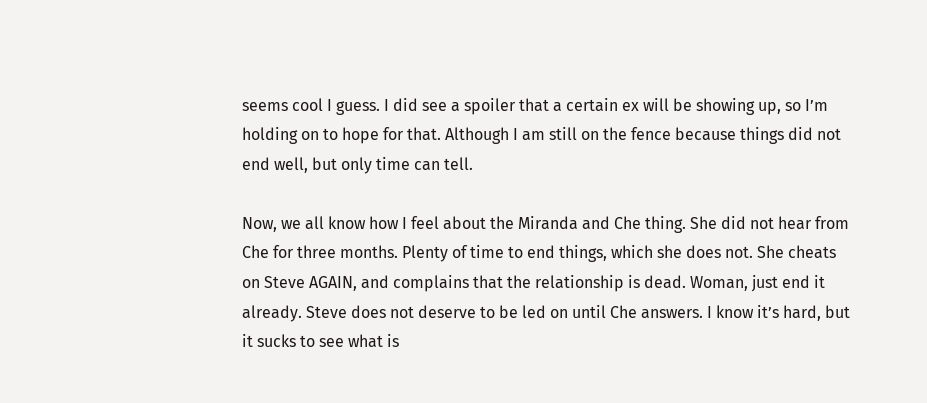seems cool I guess. I did see a spoiler that a certain ex will be showing up, so I’m holding on to hope for that. Although I am still on the fence because things did not end well, but only time can tell.

Now, we all know how I feel about the Miranda and Che thing. She did not hear from Che for three months. Plenty of time to end things, which she does not. She cheats on Steve AGAIN, and complains that the relationship is dead. Woman, just end it already. Steve does not deserve to be led on until Che answers. I know it’s hard, but it sucks to see what is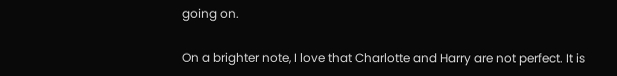going on.

On a brighter note, I love that Charlotte and Harry are not perfect. It is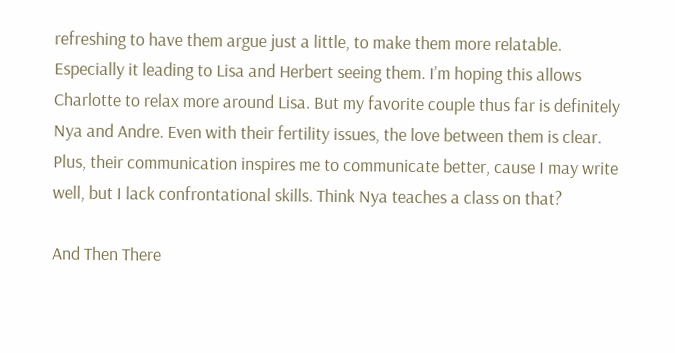refreshing to have them argue just a little, to make them more relatable. Especially it leading to Lisa and Herbert seeing them. I’m hoping this allows Charlotte to relax more around Lisa. But my favorite couple thus far is definitely Nya and Andre. Even with their fertility issues, the love between them is clear. Plus, their communication inspires me to communicate better, cause I may write well, but I lack confrontational skills. Think Nya teaches a class on that?

And Then There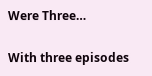Were Three…

With three episodes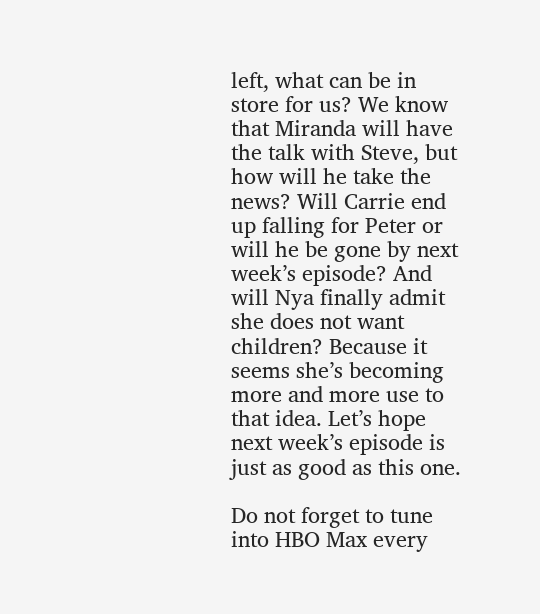left, what can be in store for us? We know that Miranda will have the talk with Steve, but how will he take the news? Will Carrie end up falling for Peter or will he be gone by next week’s episode? And will Nya finally admit she does not want children? Because it seems she’s becoming more and more use to that idea. Let’s hope next week’s episode is just as good as this one.

Do not forget to tune into HBO Max every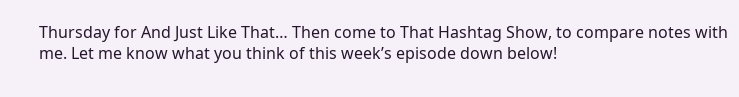Thursday for And Just Like That… Then come to That Hashtag Show, to compare notes with me. Let me know what you think of this week’s episode down below!